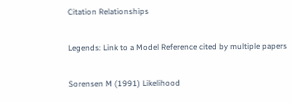Citation Relationships

Legends: Link to a Model Reference cited by multiple papers

Sorensen M (1991) Likelihood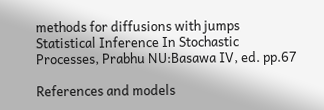methods for diffusions with jumps Statistical Inference In Stochastic Processes, Prabhu NU:Basawa IV, ed. pp.67

References and models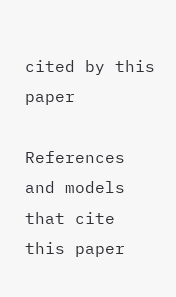cited by this paper

References and models that cite this paper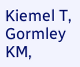Kiemel T, Gormley KM,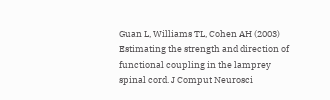Guan L, Williams TL, Cohen AH (2003) Estimating the strength and direction of functional coupling in the lamprey spinal cord. J Comput Neurosci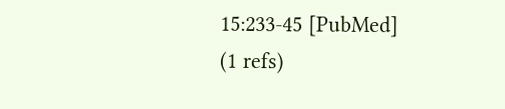15:233-45 [PubMed]
(1 refs)